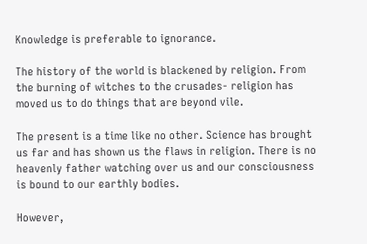Knowledge is preferable to ignorance.

The history of the world is blackened by religion. From the burning of witches to the crusades- religion has moved us to do things that are beyond vile.

The present is a time like no other. Science has brought us far and has shown us the flaws in religion. There is no heavenly father watching over us and our consciousness is bound to our earthly bodies.

However,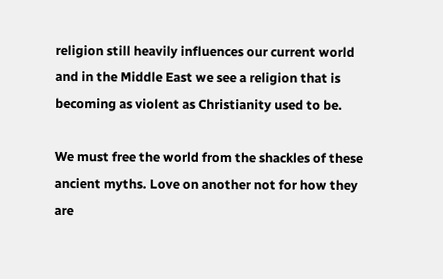religion still heavily influences our current world and in the Middle East we see a religion that is becoming as violent as Christianity used to be.

We must free the world from the shackles of these ancient myths. Love on another not for how they are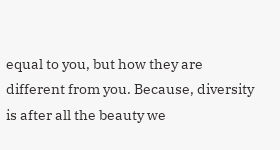equal to you, but how they are different from you. Because, diversity is after all the beauty we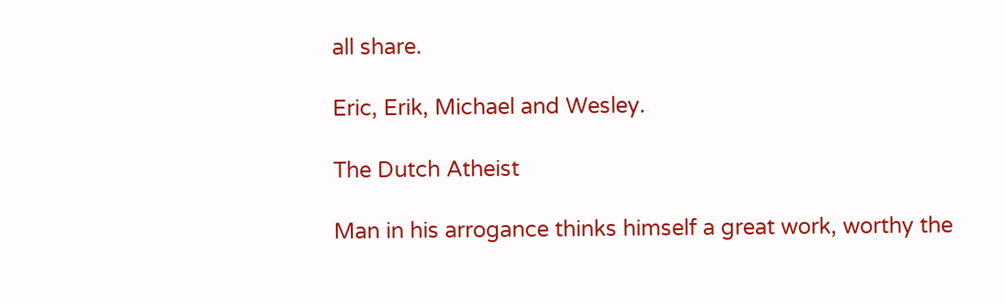all share.

Eric, Erik, Michael and Wesley.

The Dutch Atheist

Man in his arrogance thinks himself a great work, worthy the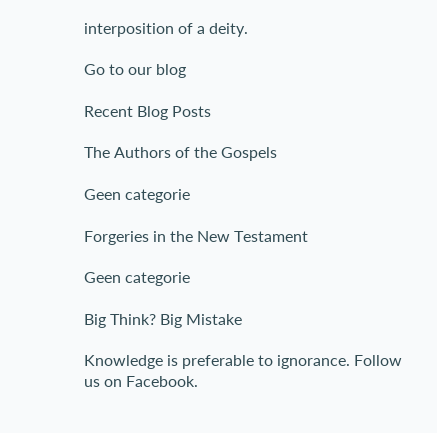interposition of a deity.

Go to our blog

Recent Blog Posts

The Authors of the Gospels

Geen categorie

Forgeries in the New Testament

Geen categorie

Big Think? Big Mistake

Knowledge is preferable to ignorance. Follow us on Facebook.